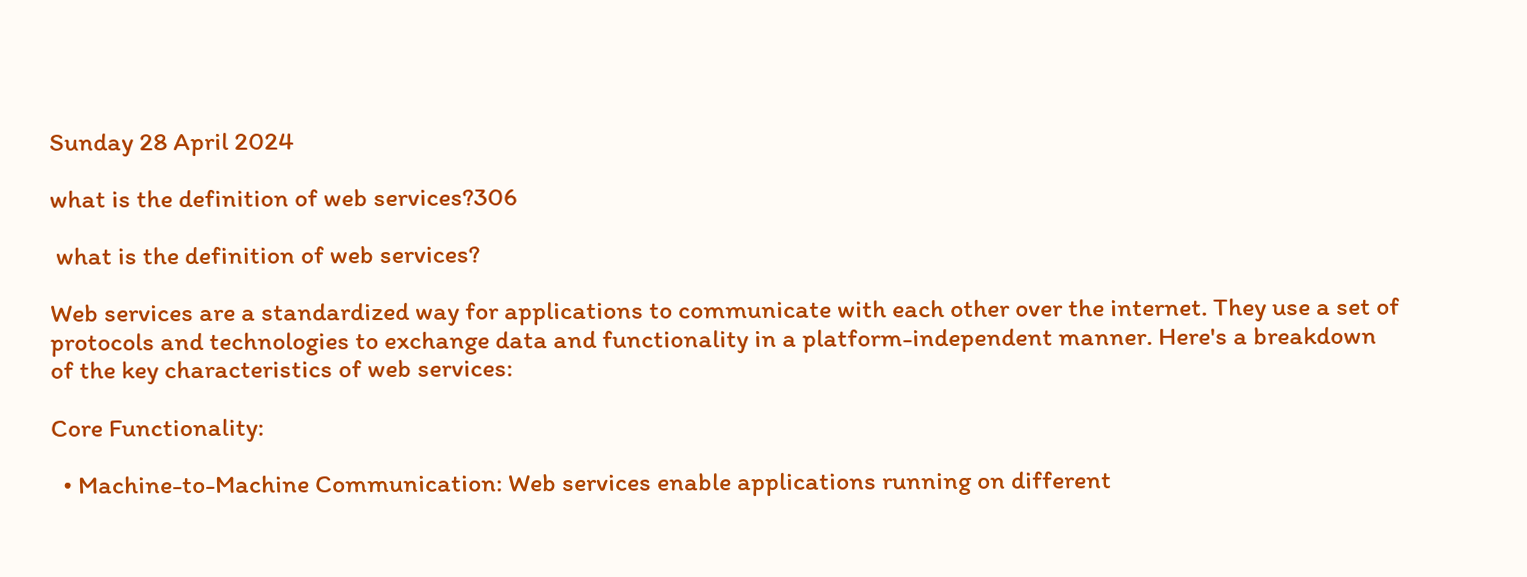Sunday 28 April 2024

what is the definition of web services?306

 what is the definition of web services?

Web services are a standardized way for applications to communicate with each other over the internet. They use a set of protocols and technologies to exchange data and functionality in a platform-independent manner. Here's a breakdown of the key characteristics of web services:

Core Functionality:

  • Machine-to-Machine Communication: Web services enable applications running on different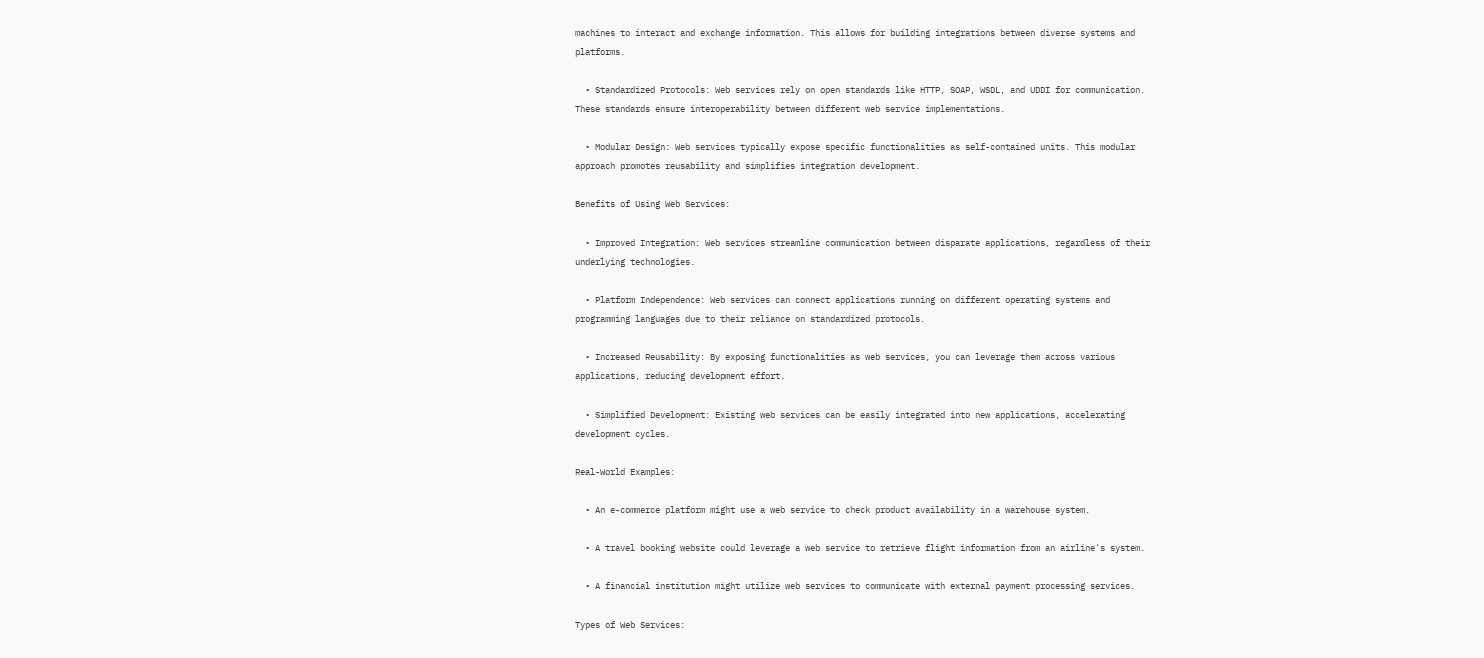machines to interact and exchange information. This allows for building integrations between diverse systems and platforms.

  • Standardized Protocols: Web services rely on open standards like HTTP, SOAP, WSDL, and UDDI for communication. These standards ensure interoperability between different web service implementations.

  • Modular Design: Web services typically expose specific functionalities as self-contained units. This modular approach promotes reusability and simplifies integration development.

Benefits of Using Web Services:

  • Improved Integration: Web services streamline communication between disparate applications, regardless of their underlying technologies.

  • Platform Independence: Web services can connect applications running on different operating systems and programming languages due to their reliance on standardized protocols.

  • Increased Reusability: By exposing functionalities as web services, you can leverage them across various applications, reducing development effort.

  • Simplified Development: Existing web services can be easily integrated into new applications, accelerating development cycles.

Real-World Examples:

  • An e-commerce platform might use a web service to check product availability in a warehouse system.

  • A travel booking website could leverage a web service to retrieve flight information from an airline's system.

  • A financial institution might utilize web services to communicate with external payment processing services.

Types of Web Services: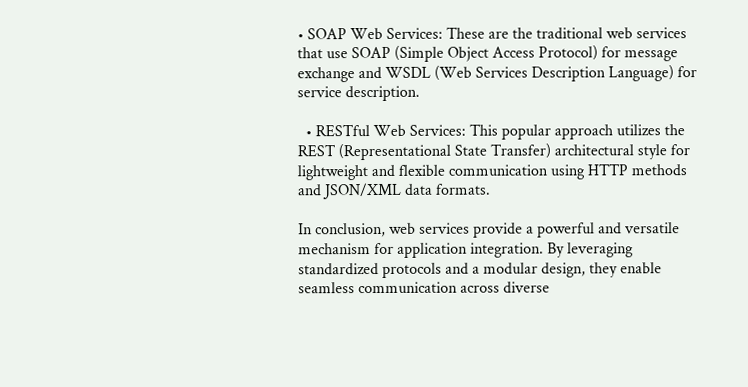• SOAP Web Services: These are the traditional web services that use SOAP (Simple Object Access Protocol) for message exchange and WSDL (Web Services Description Language) for service description.

  • RESTful Web Services: This popular approach utilizes the REST (Representational State Transfer) architectural style for lightweight and flexible communication using HTTP methods and JSON/XML data formats.

In conclusion, web services provide a powerful and versatile mechanism for application integration. By leveraging standardized protocols and a modular design, they enable seamless communication across diverse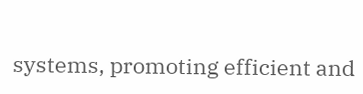systems, promoting efficient and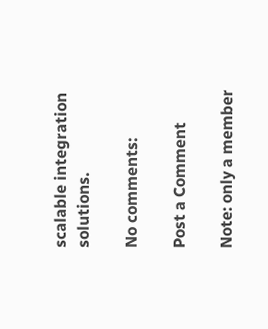scalable integration solutions.

No comments:

Post a Comment

Note: only a member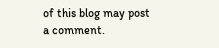of this blog may post a comment.